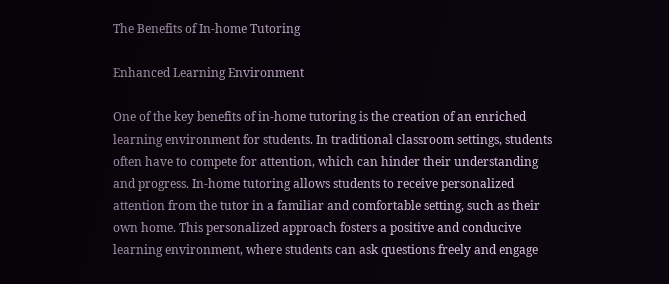The Benefits of In-home Tutoring

Enhanced Learning Environment

One of the key benefits of in-home tutoring is the creation of an enriched learning environment for students. In traditional classroom settings, students often have to compete for attention, which can hinder their understanding and progress. In-home tutoring allows students to receive personalized attention from the tutor in a familiar and comfortable setting, such as their own home. This personalized approach fosters a positive and conducive learning environment, where students can ask questions freely and engage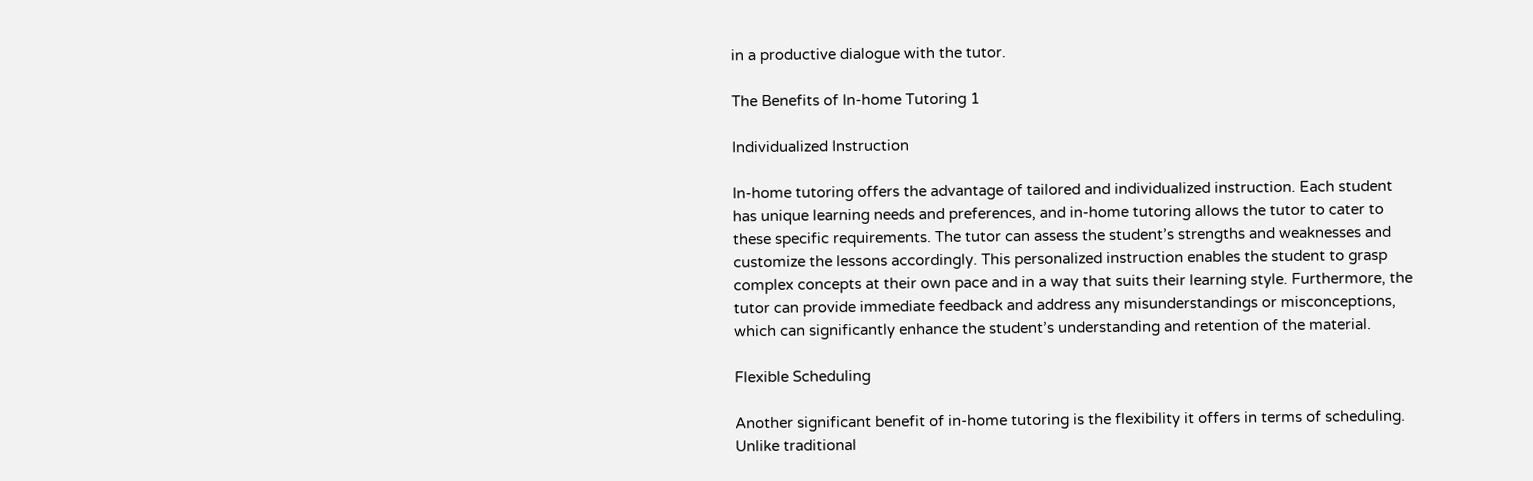in a productive dialogue with the tutor.

The Benefits of In-home Tutoring 1

Individualized Instruction

In-home tutoring offers the advantage of tailored and individualized instruction. Each student has unique learning needs and preferences, and in-home tutoring allows the tutor to cater to these specific requirements. The tutor can assess the student’s strengths and weaknesses and customize the lessons accordingly. This personalized instruction enables the student to grasp complex concepts at their own pace and in a way that suits their learning style. Furthermore, the tutor can provide immediate feedback and address any misunderstandings or misconceptions, which can significantly enhance the student’s understanding and retention of the material.

Flexible Scheduling

Another significant benefit of in-home tutoring is the flexibility it offers in terms of scheduling. Unlike traditional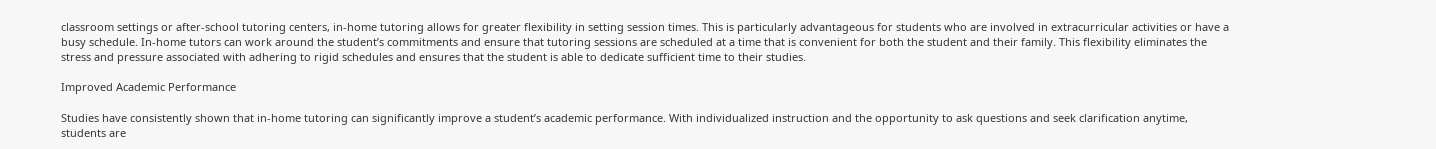classroom settings or after-school tutoring centers, in-home tutoring allows for greater flexibility in setting session times. This is particularly advantageous for students who are involved in extracurricular activities or have a busy schedule. In-home tutors can work around the student’s commitments and ensure that tutoring sessions are scheduled at a time that is convenient for both the student and their family. This flexibility eliminates the stress and pressure associated with adhering to rigid schedules and ensures that the student is able to dedicate sufficient time to their studies.

Improved Academic Performance

Studies have consistently shown that in-home tutoring can significantly improve a student’s academic performance. With individualized instruction and the opportunity to ask questions and seek clarification anytime, students are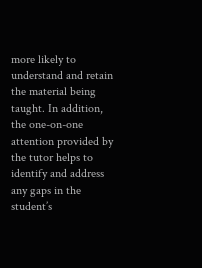more likely to understand and retain the material being taught. In addition, the one-on-one attention provided by the tutor helps to identify and address any gaps in the student’s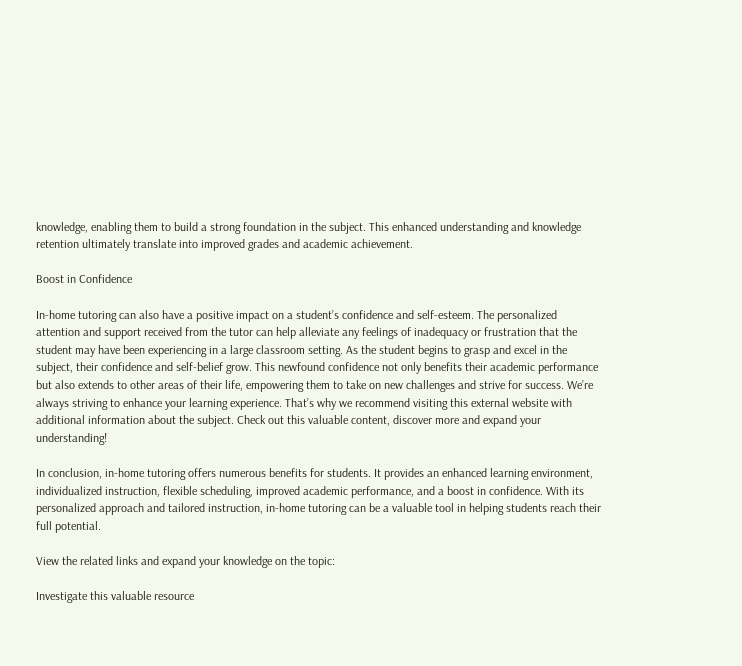knowledge, enabling them to build a strong foundation in the subject. This enhanced understanding and knowledge retention ultimately translate into improved grades and academic achievement.

Boost in Confidence

In-home tutoring can also have a positive impact on a student’s confidence and self-esteem. The personalized attention and support received from the tutor can help alleviate any feelings of inadequacy or frustration that the student may have been experiencing in a large classroom setting. As the student begins to grasp and excel in the subject, their confidence and self-belief grow. This newfound confidence not only benefits their academic performance but also extends to other areas of their life, empowering them to take on new challenges and strive for success. We’re always striving to enhance your learning experience. That’s why we recommend visiting this external website with additional information about the subject. Check out this valuable content, discover more and expand your understanding!

In conclusion, in-home tutoring offers numerous benefits for students. It provides an enhanced learning environment, individualized instruction, flexible scheduling, improved academic performance, and a boost in confidence. With its personalized approach and tailored instruction, in-home tutoring can be a valuable tool in helping students reach their full potential.

View the related links and expand your knowledge on the topic:

Investigate this valuable resource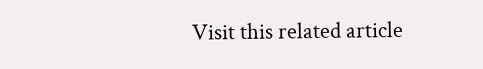Visit this related article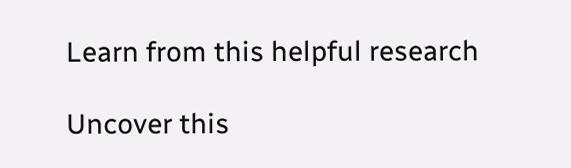Learn from this helpful research

Uncover this